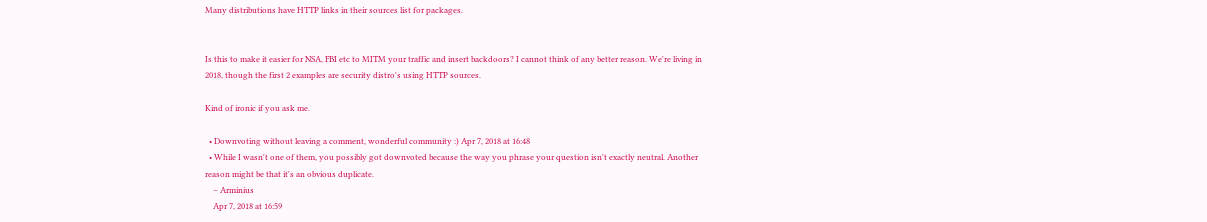Many distributions have HTTP links in their sources list for packages.


Is this to make it easier for NSA, FBI etc to MITM your traffic and insert backdoors? I cannot think of any better reason. We're living in 2018, though the first 2 examples are security distro's using HTTP sources.

Kind of ironic if you ask me.

  • Downvoting without leaving a comment, wonderful community :) Apr 7, 2018 at 16:48
  • While I wasn't one of them, you possibly got downvoted because the way you phrase your question isn't exactly neutral. Another reason might be that it's an obvious duplicate.
    – Arminius
    Apr 7, 2018 at 16:59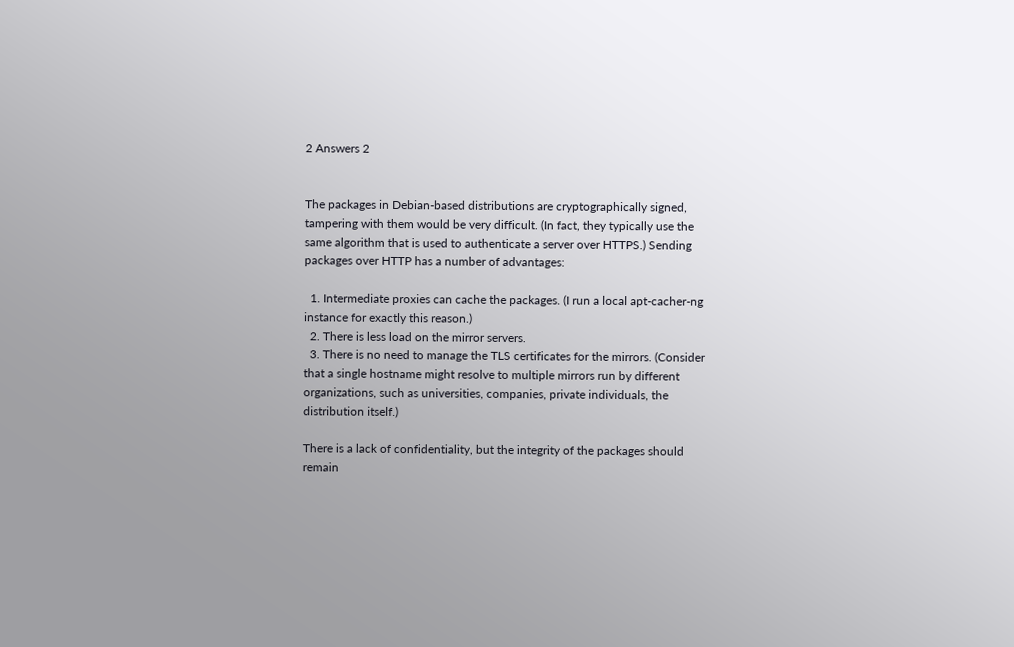2 Answers 2


The packages in Debian-based distributions are cryptographically signed, tampering with them would be very difficult. (In fact, they typically use the same algorithm that is used to authenticate a server over HTTPS.) Sending packages over HTTP has a number of advantages:

  1. Intermediate proxies can cache the packages. (I run a local apt-cacher-ng instance for exactly this reason.)
  2. There is less load on the mirror servers.
  3. There is no need to manage the TLS certificates for the mirrors. (Consider that a single hostname might resolve to multiple mirrors run by different organizations, such as universities, companies, private individuals, the distribution itself.)

There is a lack of confidentiality, but the integrity of the packages should remain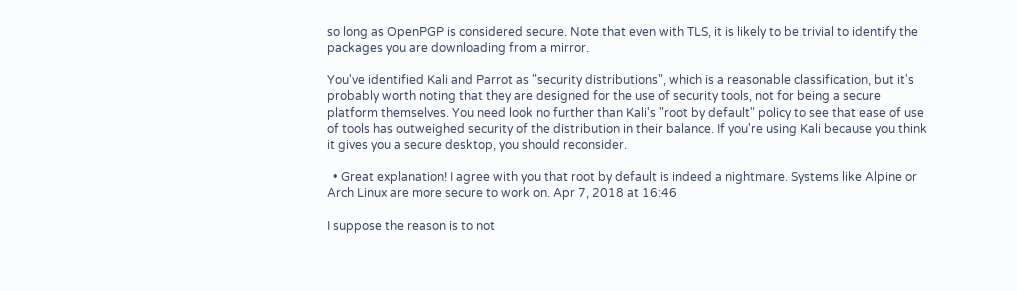so long as OpenPGP is considered secure. Note that even with TLS, it is likely to be trivial to identify the packages you are downloading from a mirror.

You've identified Kali and Parrot as "security distributions", which is a reasonable classification, but it's probably worth noting that they are designed for the use of security tools, not for being a secure platform themselves. You need look no further than Kali's "root by default" policy to see that ease of use of tools has outweighed security of the distribution in their balance. If you're using Kali because you think it gives you a secure desktop, you should reconsider.

  • Great explanation! I agree with you that root by default is indeed a nightmare. Systems like Alpine or Arch Linux are more secure to work on. Apr 7, 2018 at 16:46

I suppose the reason is to not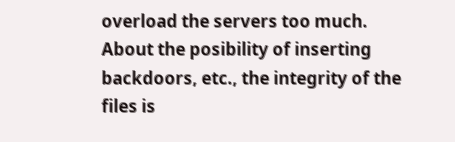overload the servers too much. About the posibility of inserting backdoors, etc., the integrity of the files is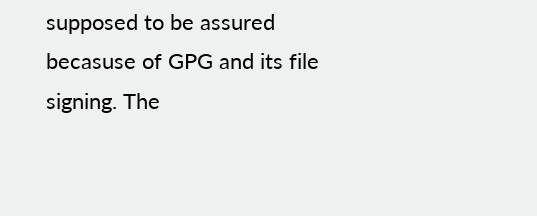supposed to be assured becasuse of GPG and its file signing. The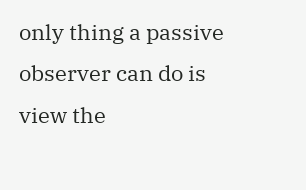only thing a passive observer can do is view the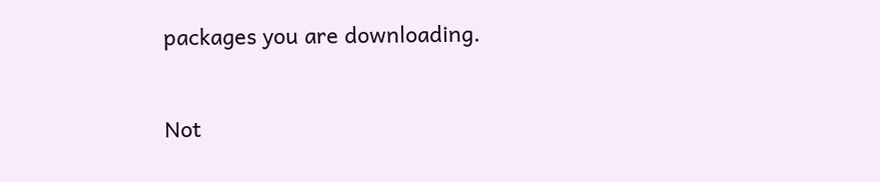packages you are downloading.


Not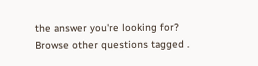the answer you're looking for? Browse other questions tagged .